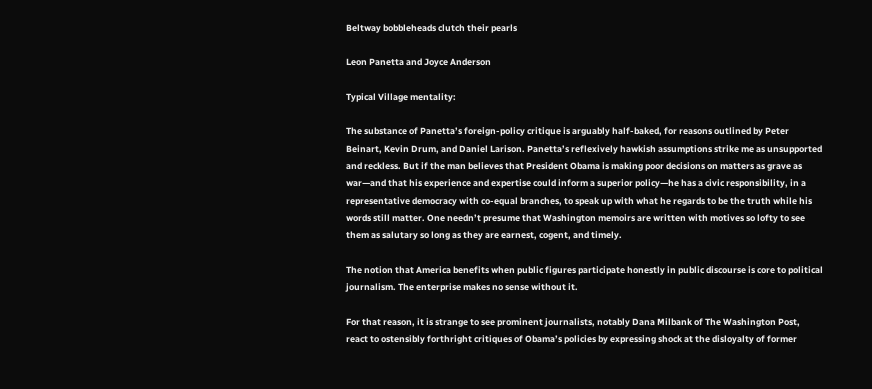Beltway bobbleheads clutch their pearls

Leon Panetta and Joyce Anderson

Typical Village mentality:

The substance of Panetta’s foreign-policy critique is arguably half-baked, for reasons outlined by Peter Beinart, Kevin Drum, and Daniel Larison. Panetta’s reflexively hawkish assumptions strike me as unsupported and reckless. But if the man believes that President Obama is making poor decisions on matters as grave as war—and that his experience and expertise could inform a superior policy—he has a civic responsibility, in a representative democracy with co-equal branches, to speak up with what he regards to be the truth while his words still matter. One needn’t presume that Washington memoirs are written with motives so lofty to see them as salutary so long as they are earnest, cogent, and timely.

The notion that America benefits when public figures participate honestly in public discourse is core to political journalism. The enterprise makes no sense without it.

For that reason, it is strange to see prominent journalists, notably Dana Milbank of The Washington Post, react to ostensibly forthright critiques of Obama’s policies by expressing shock at the disloyalty of former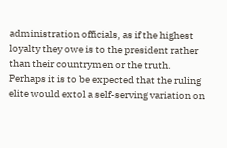administration officials, as if the highest loyalty they owe is to the president rather than their countrymen or the truth. Perhaps it is to be expected that the ruling elite would extol a self-serving variation on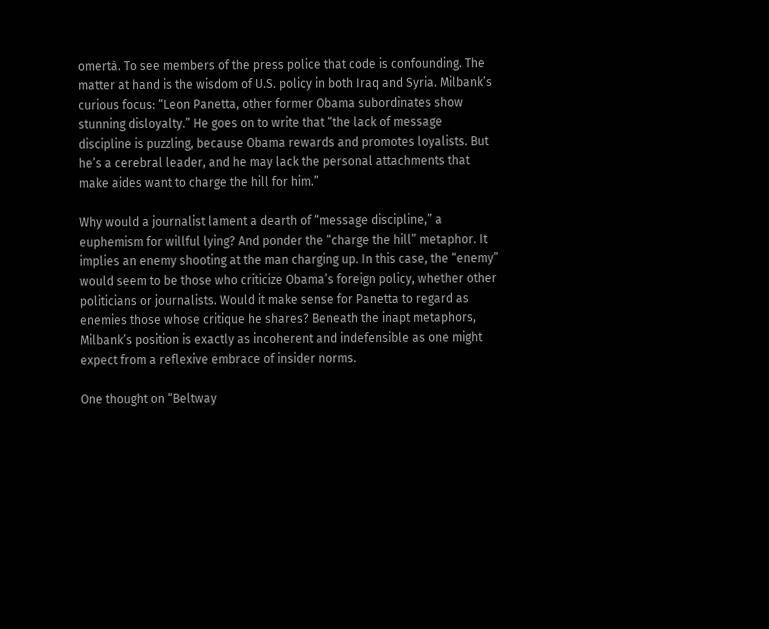omertà. To see members of the press police that code is confounding. The matter at hand is the wisdom of U.S. policy in both Iraq and Syria. Milbank’s curious focus: “Leon Panetta, other former Obama subordinates show stunning disloyalty.” He goes on to write that “the lack of message discipline is puzzling, because Obama rewards and promotes loyalists. But he’s a cerebral leader, and he may lack the personal attachments that make aides want to charge the hill for him.”

Why would a journalist lament a dearth of “message discipline,” a euphemism for willful lying? And ponder the “charge the hill” metaphor. It implies an enemy shooting at the man charging up. In this case, the “enemy” would seem to be those who criticize Obama’s foreign policy, whether other politicians or journalists. Would it make sense for Panetta to regard as enemies those whose critique he shares? Beneath the inapt metaphors, Milbank’s position is exactly as incoherent and indefensible as one might expect from a reflexive embrace of insider norms.

One thought on “Beltway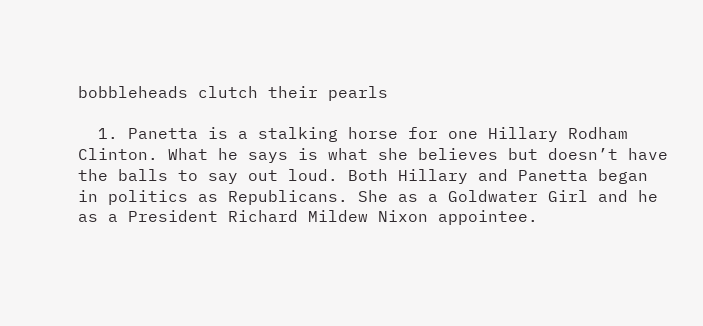bobbleheads clutch their pearls

  1. Panetta is a stalking horse for one Hillary Rodham Clinton. What he says is what she believes but doesn’t have the balls to say out loud. Both Hillary and Panetta began in politics as Republicans. She as a Goldwater Girl and he as a President Richard Mildew Nixon appointee.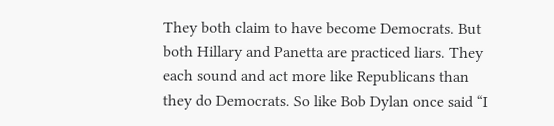They both claim to have become Democrats. But both Hillary and Panetta are practiced liars. They each sound and act more like Republicans than they do Democrats. So like Bob Dylan once said “I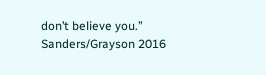don’t believe you.” Sanders/Grayson 2016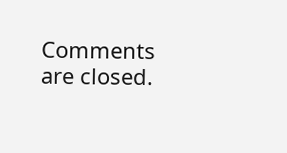Comments are closed.